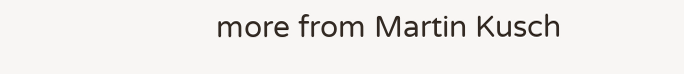more from Martin Kusch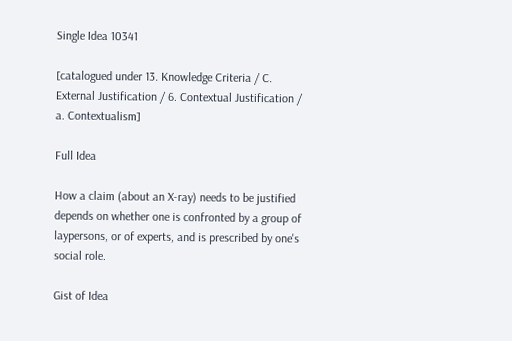Single Idea 10341

[catalogued under 13. Knowledge Criteria / C. External Justification / 6. Contextual Justification / a. Contextualism]

Full Idea

How a claim (about an X-ray) needs to be justified depends on whether one is confronted by a group of laypersons, or of experts, and is prescribed by one's social role.

Gist of Idea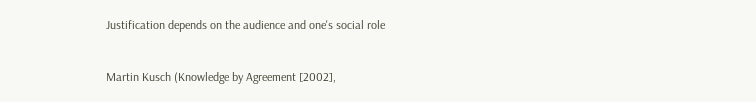Justification depends on the audience and one's social role


Martin Kusch (Knowledge by Agreement [2002],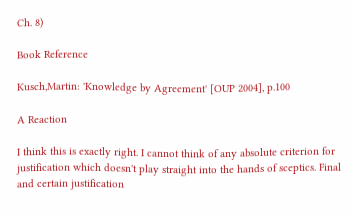Ch. 8)

Book Reference

Kusch,Martin: 'Knowledge by Agreement' [OUP 2004], p.100

A Reaction

I think this is exactly right. I cannot think of any absolute criterion for justification which doesn't play straight into the hands of sceptics. Final and certain justification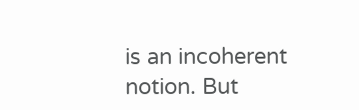is an incoherent notion. But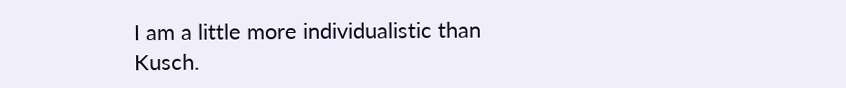I am a little more individualistic than Kusch.